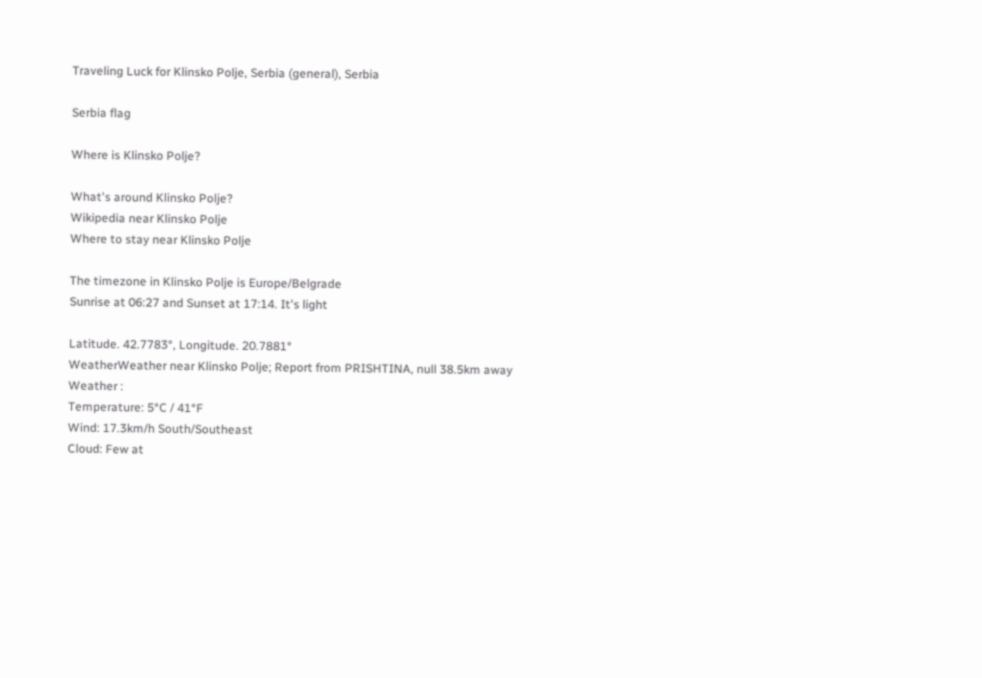Traveling Luck for Klinsko Polje, Serbia (general), Serbia

Serbia flag

Where is Klinsko Polje?

What's around Klinsko Polje?
Wikipedia near Klinsko Polje
Where to stay near Klinsko Polje

The timezone in Klinsko Polje is Europe/Belgrade
Sunrise at 06:27 and Sunset at 17:14. It's light

Latitude. 42.7783°, Longitude. 20.7881°
WeatherWeather near Klinsko Polje; Report from PRISHTINA, null 38.5km away
Weather :
Temperature: 5°C / 41°F
Wind: 17.3km/h South/Southeast
Cloud: Few at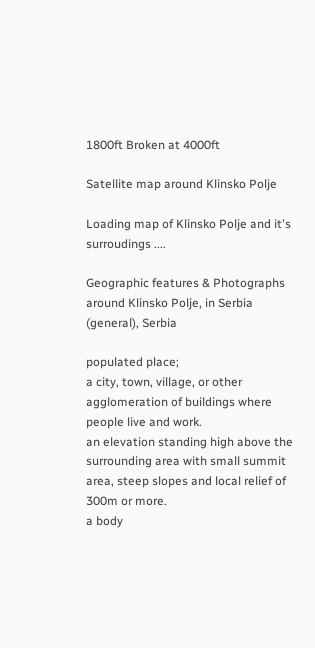1800ft Broken at 4000ft

Satellite map around Klinsko Polje

Loading map of Klinsko Polje and it's surroudings ....

Geographic features & Photographs around Klinsko Polje, in Serbia (general), Serbia

populated place;
a city, town, village, or other agglomeration of buildings where people live and work.
an elevation standing high above the surrounding area with small summit area, steep slopes and local relief of 300m or more.
a body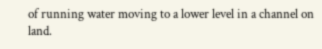of running water moving to a lower level in a channel on land.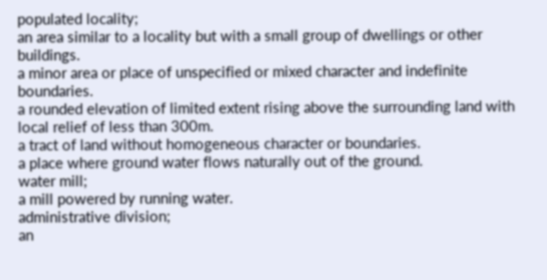populated locality;
an area similar to a locality but with a small group of dwellings or other buildings.
a minor area or place of unspecified or mixed character and indefinite boundaries.
a rounded elevation of limited extent rising above the surrounding land with local relief of less than 300m.
a tract of land without homogeneous character or boundaries.
a place where ground water flows naturally out of the ground.
water mill;
a mill powered by running water.
administrative division;
an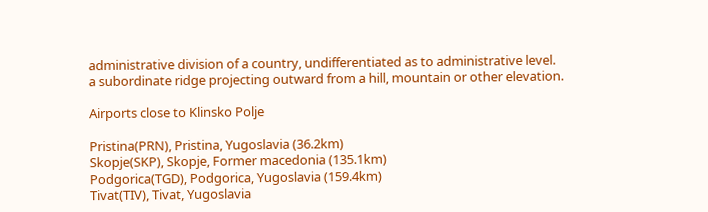administrative division of a country, undifferentiated as to administrative level.
a subordinate ridge projecting outward from a hill, mountain or other elevation.

Airports close to Klinsko Polje

Pristina(PRN), Pristina, Yugoslavia (36.2km)
Skopje(SKP), Skopje, Former macedonia (135.1km)
Podgorica(TGD), Podgorica, Yugoslavia (159.4km)
Tivat(TIV), Tivat, Yugoslavia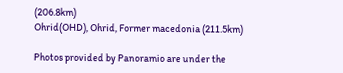(206.8km)
Ohrid(OHD), Ohrid, Former macedonia (211.5km)

Photos provided by Panoramio are under the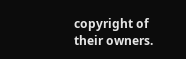copyright of their owners.